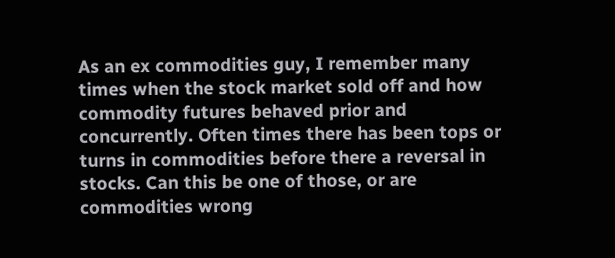As an ex commodities guy, I remember many times when the stock market sold off and how commodity futures behaved prior and concurrently. Often times there has been tops or turns in commodities before there a reversal in stocks. Can this be one of those, or are commodities wrong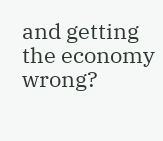and getting the economy wrong?